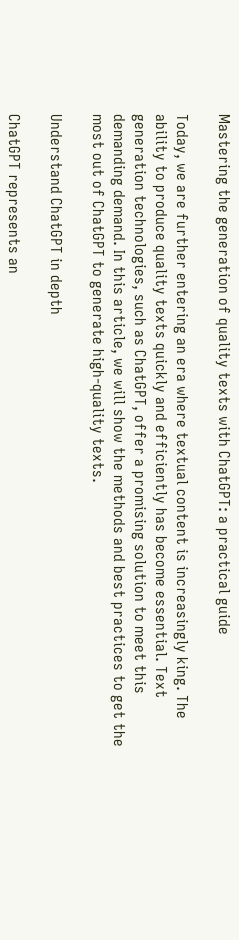Mastering the generation of quality texts with ChatGPT: a practical guide

Today, we are further entering an era where textual content is increasingly king. The ability to produce quality texts quickly and efficiently has become essential. Text generation technologies, such as ChatGPT, offer a promising solution to meet this demanding demand. In this article, we will show the methods and best practices to get the most out of ChatGPT to generate high-quality texts.

Understand ChatGPT in depth

ChatGPT represents an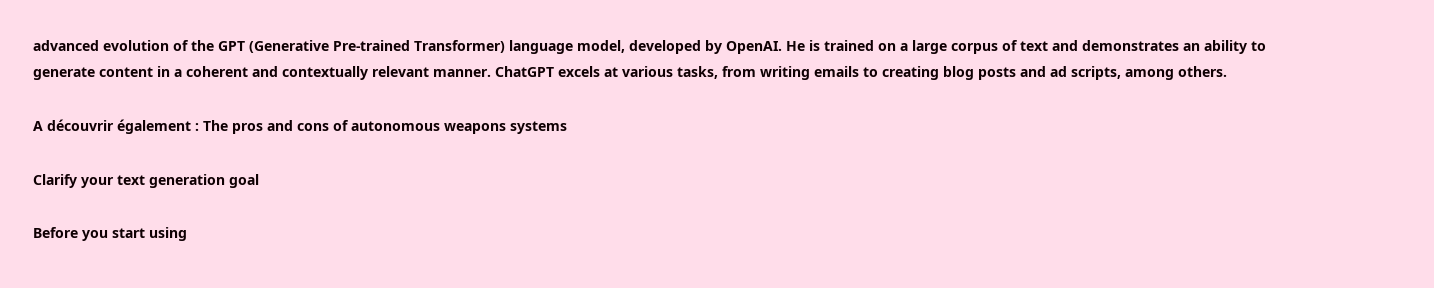advanced evolution of the GPT (Generative Pre-trained Transformer) language model, developed by OpenAI. He is trained on a large corpus of text and demonstrates an ability to generate content in a coherent and contextually relevant manner. ChatGPT excels at various tasks, from writing emails to creating blog posts and ad scripts, among others.

A découvrir également : The pros and cons of autonomous weapons systems

Clarify your text generation goal

Before you start using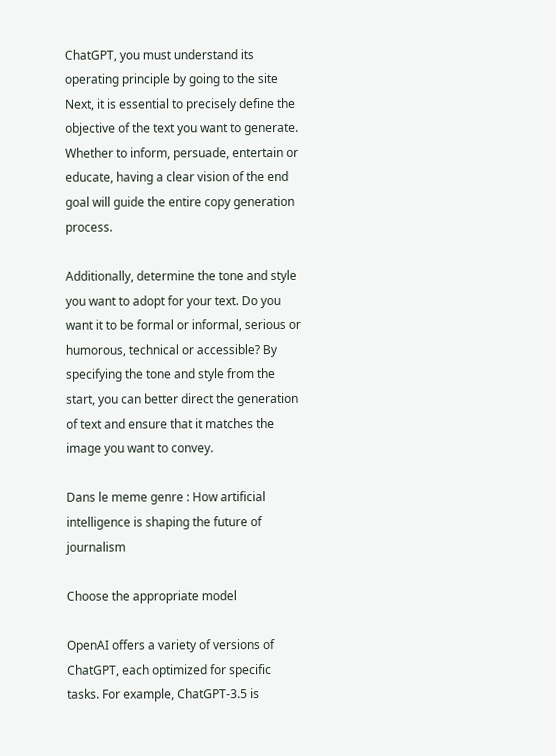ChatGPT, you must understand its operating principle by going to the site Next, it is essential to precisely define the objective of the text you want to generate. Whether to inform, persuade, entertain or educate, having a clear vision of the end goal will guide the entire copy generation process.

Additionally, determine the tone and style you want to adopt for your text. Do you want it to be formal or informal, serious or humorous, technical or accessible? By specifying the tone and style from the start, you can better direct the generation of text and ensure that it matches the image you want to convey.

Dans le meme genre : How artificial intelligence is shaping the future of journalism

Choose the appropriate model

OpenAI offers a variety of versions of ChatGPT, each optimized for specific tasks. For example, ChatGPT-3.5 is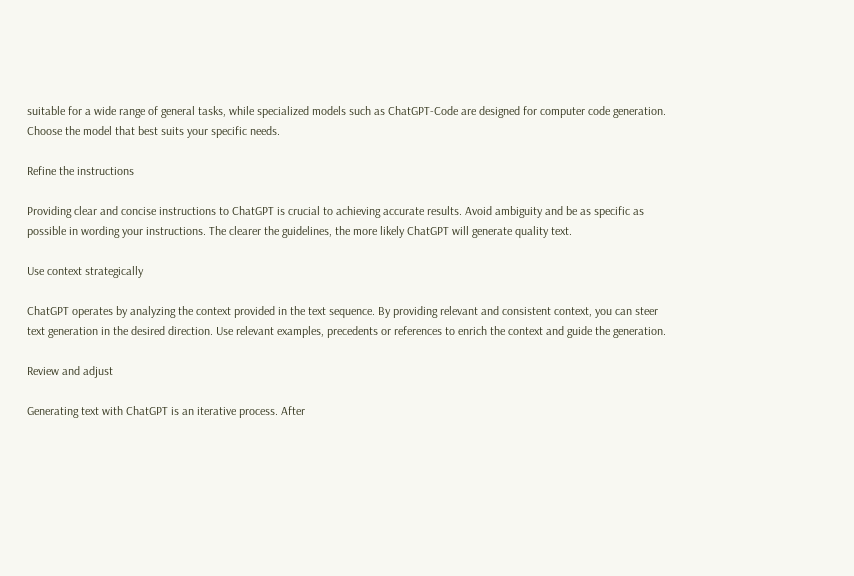suitable for a wide range of general tasks, while specialized models such as ChatGPT-Code are designed for computer code generation. Choose the model that best suits your specific needs.

Refine the instructions

Providing clear and concise instructions to ChatGPT is crucial to achieving accurate results. Avoid ambiguity and be as specific as possible in wording your instructions. The clearer the guidelines, the more likely ChatGPT will generate quality text.

Use context strategically

ChatGPT operates by analyzing the context provided in the text sequence. By providing relevant and consistent context, you can steer text generation in the desired direction. Use relevant examples, precedents or references to enrich the context and guide the generation.

Review and adjust

Generating text with ChatGPT is an iterative process. After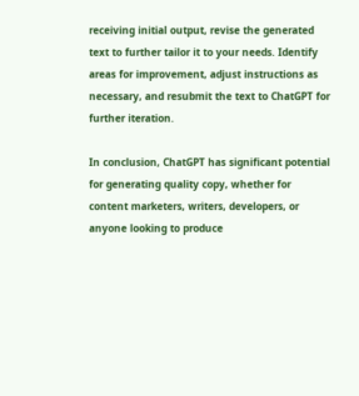receiving initial output, revise the generated text to further tailor it to your needs. Identify areas for improvement, adjust instructions as necessary, and resubmit the text to ChatGPT for further iteration.

In conclusion, ChatGPT has significant potential for generating quality copy, whether for content marketers, writers, developers, or anyone looking to produce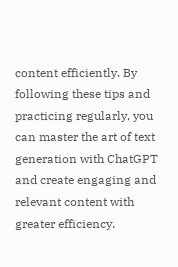content efficiently. By following these tips and practicing regularly, you can master the art of text generation with ChatGPT and create engaging and relevant content with greater efficiency.